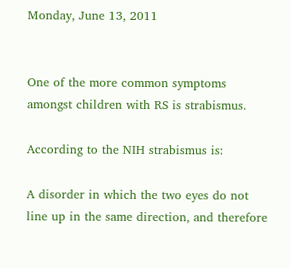Monday, June 13, 2011


One of the more common symptoms amongst children with RS is strabismus.

According to the NIH strabismus is:

A disorder in which the two eyes do not line up in the same direction, and therefore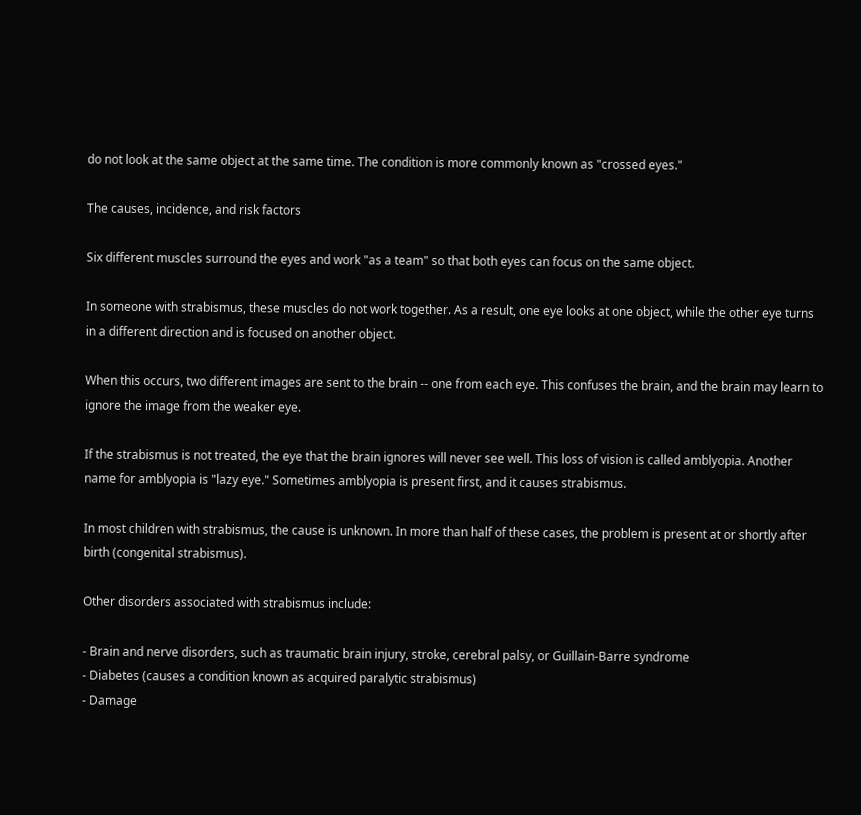do not look at the same object at the same time. The condition is more commonly known as "crossed eyes."

The causes, incidence, and risk factors

Six different muscles surround the eyes and work "as a team" so that both eyes can focus on the same object.

In someone with strabismus, these muscles do not work together. As a result, one eye looks at one object, while the other eye turns in a different direction and is focused on another object.

When this occurs, two different images are sent to the brain -- one from each eye. This confuses the brain, and the brain may learn to ignore the image from the weaker eye.

If the strabismus is not treated, the eye that the brain ignores will never see well. This loss of vision is called amblyopia. Another name for amblyopia is "lazy eye." Sometimes amblyopia is present first, and it causes strabismus.

In most children with strabismus, the cause is unknown. In more than half of these cases, the problem is present at or shortly after birth (congenital strabismus).

Other disorders associated with strabismus include:

- Brain and nerve disorders, such as traumatic brain injury, stroke, cerebral palsy, or Guillain-Barre syndrome
- Diabetes (causes a condition known as acquired paralytic strabismus)
- Damage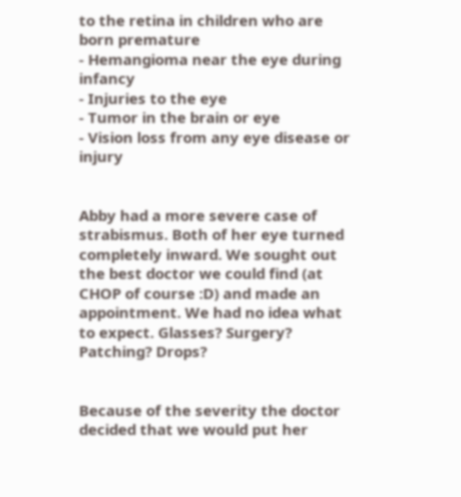to the retina in children who are born premature
- Hemangioma near the eye during infancy
- Injuries to the eye
- Tumor in the brain or eye
- Vision loss from any eye disease or injury


Abby had a more severe case of strabismus. Both of her eye turned completely inward. We sought out the best doctor we could find (at CHOP of course :D) and made an appointment. We had no idea what to expect. Glasses? Surgery? Patching? Drops?


Because of the severity the doctor decided that we would put her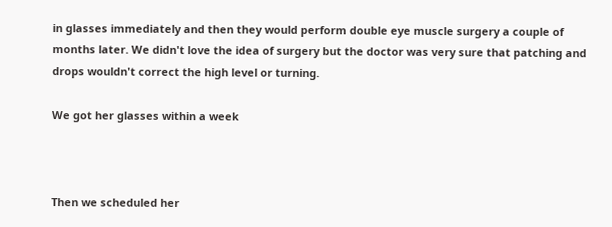in glasses immediately and then they would perform double eye muscle surgery a couple of months later. We didn't love the idea of surgery but the doctor was very sure that patching and drops wouldn't correct the high level or turning.

We got her glasses within a week



Then we scheduled her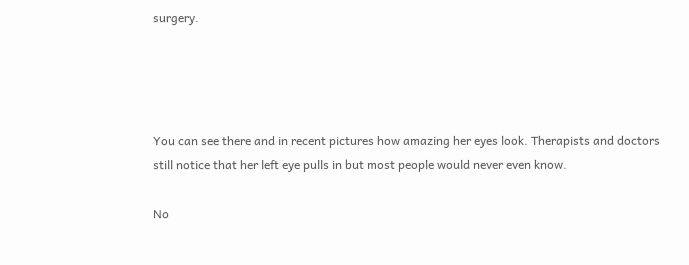surgery.




You can see there and in recent pictures how amazing her eyes look. Therapists and doctors still notice that her left eye pulls in but most people would never even know.

No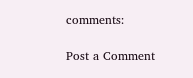comments:

Post a Comment